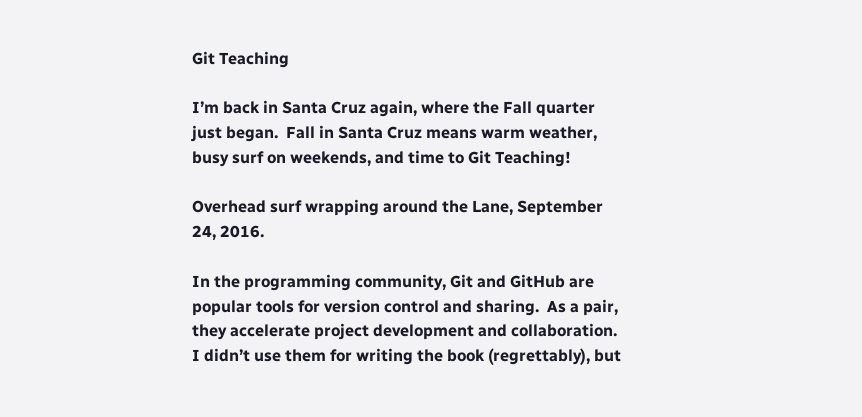Git Teaching

I’m back in Santa Cruz again, where the Fall quarter just began.  Fall in Santa Cruz means warm weather, busy surf on weekends, and time to Git Teaching!

Overhead surf wrapping around the Lane, September 24, 2016.

In the programming community, Git and GitHub are popular tools for version control and sharing.  As a pair, they accelerate project development and collaboration.  I didn’t use them for writing the book (regrettably), but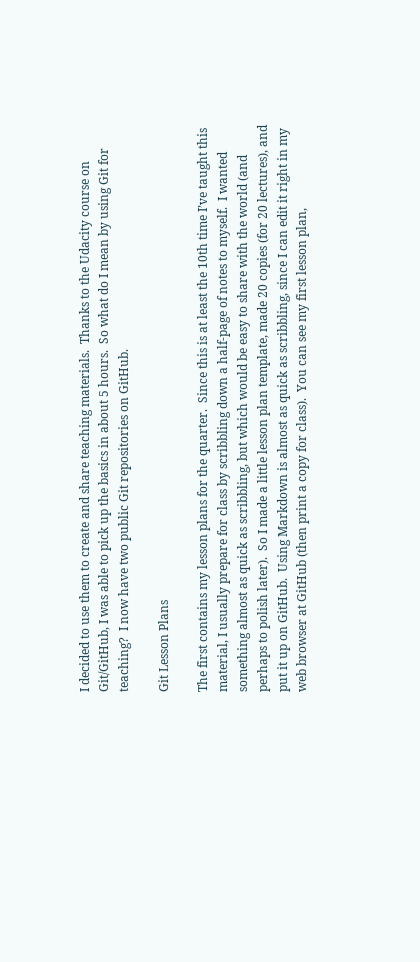I decided to use them to create and share teaching materials.  Thanks to the Udacity course on Git/GitHub, I was able to pick up the basics in about 5 hours.  So what do I mean by using Git for teaching?  I now have two public Git repositories on GitHub.

Git Lesson Plans

The first contains my lesson plans for the quarter.  Since this is at least the 10th time I’ve taught this material, I usually prepare for class by scribbling down a half-page of notes to myself.  I wanted something almost as quick as scribbling, but which would be easy to share with the world (and perhaps to polish later).  So I made a little lesson plan template, made 20 copies (for 20 lectures), and put it up on GitHub.  Using Markdown is almost as quick as scribbling, since I can edit it right in my web browser at GitHub (then print a copy for class).  You can see my first lesson plan,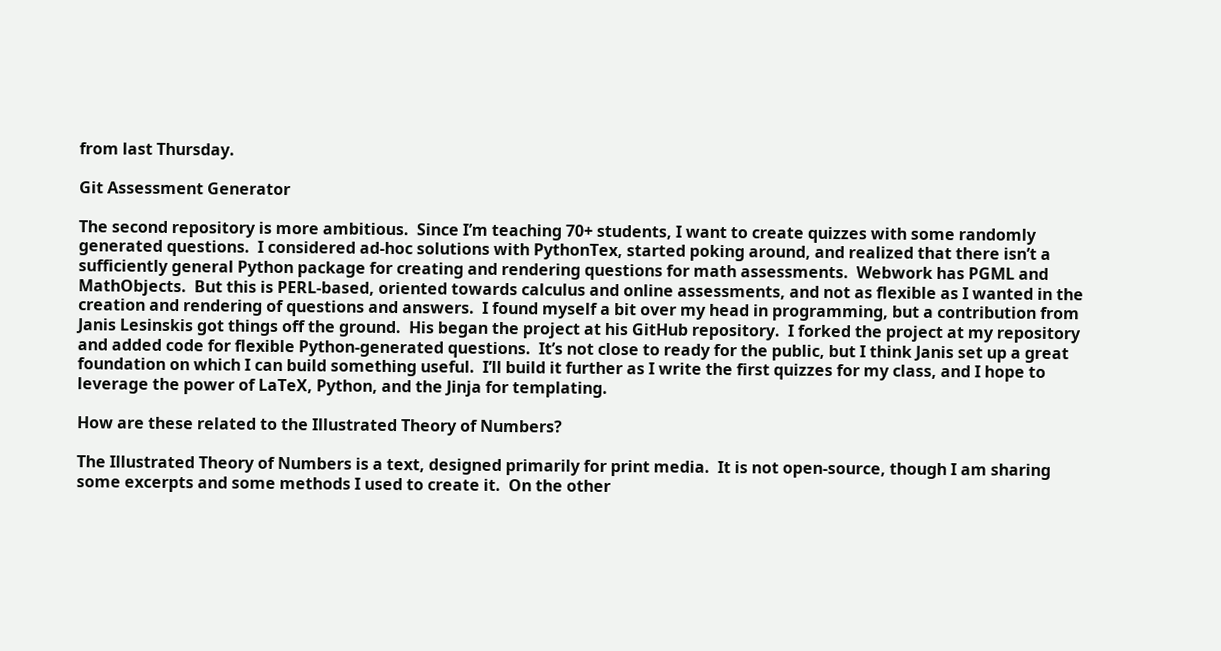from last Thursday.

Git Assessment Generator

The second repository is more ambitious.  Since I’m teaching 70+ students, I want to create quizzes with some randomly generated questions.  I considered ad-hoc solutions with PythonTex, started poking around, and realized that there isn’t a sufficiently general Python package for creating and rendering questions for math assessments.  Webwork has PGML and MathObjects.  But this is PERL-based, oriented towards calculus and online assessments, and not as flexible as I wanted in the creation and rendering of questions and answers.  I found myself a bit over my head in programming, but a contribution from Janis Lesinskis got things off the ground.  His began the project at his GitHub repository.  I forked the project at my repository and added code for flexible Python-generated questions.  It’s not close to ready for the public, but I think Janis set up a great foundation on which I can build something useful.  I’ll build it further as I write the first quizzes for my class, and I hope to leverage the power of LaTeX, Python, and the Jinja for templating.

How are these related to the Illustrated Theory of Numbers?

The Illustrated Theory of Numbers is a text, designed primarily for print media.  It is not open-source, though I am sharing some excerpts and some methods I used to create it.  On the other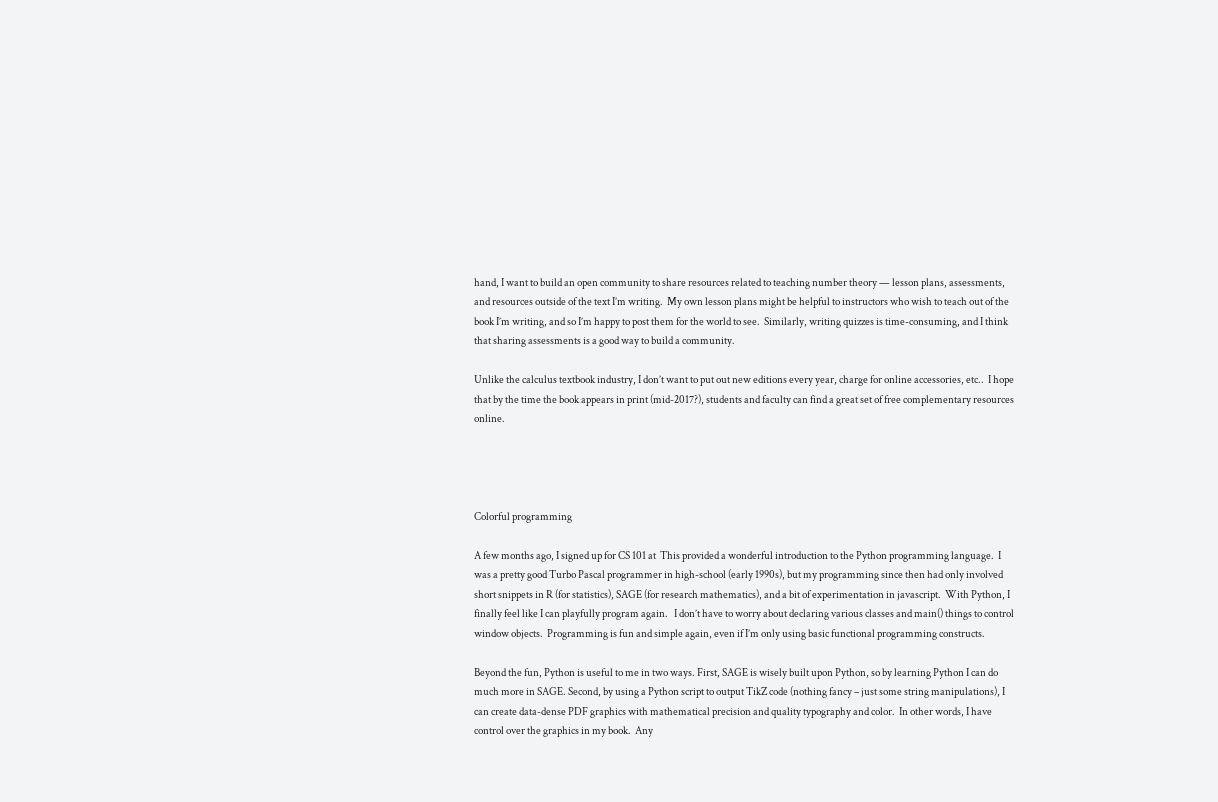hand, I want to build an open community to share resources related to teaching number theory — lesson plans, assessments, and resources outside of the text I’m writing.  My own lesson plans might be helpful to instructors who wish to teach out of the book I’m writing, and so I’m happy to post them for the world to see.  Similarly, writing quizzes is time-consuming, and I think that sharing assessments is a good way to build a community.

Unlike the calculus textbook industry, I don’t want to put out new editions every year, charge for online accessories, etc..  I hope that by the time the book appears in print (mid-2017?), students and faculty can find a great set of free complementary resources online.




Colorful programming

A few months ago, I signed up for CS 101 at  This provided a wonderful introduction to the Python programming language.  I was a pretty good Turbo Pascal programmer in high-school (early 1990s), but my programming since then had only involved short snippets in R (for statistics), SAGE (for research mathematics), and a bit of experimentation in javascript.  With Python, I finally feel like I can playfully program again.   I don’t have to worry about declaring various classes and main() things to control window objects.  Programming is fun and simple again, even if I’m only using basic functional programming constructs.

Beyond the fun, Python is useful to me in two ways. First, SAGE is wisely built upon Python, so by learning Python I can do much more in SAGE. Second, by using a Python script to output TikZ code (nothing fancy – just some string manipulations), I can create data-dense PDF graphics with mathematical precision and quality typography and color.  In other words, I have control over the graphics in my book.  Any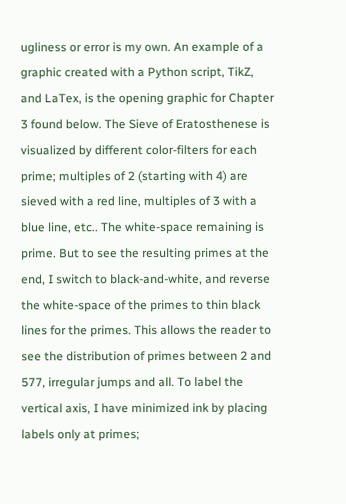ugliness or error is my own. An example of a graphic created with a Python script, TikZ, and LaTex, is the opening graphic for Chapter 3 found below. The Sieve of Eratosthenese is visualized by different color-filters for each prime; multiples of 2 (starting with 4) are sieved with a red line, multiples of 3 with a blue line, etc.. The white-space remaining is prime. But to see the resulting primes at the end, I switch to black-and-white, and reverse the white-space of the primes to thin black lines for the primes. This allows the reader to see the distribution of primes between 2 and 577, irregular jumps and all. To label the vertical axis, I have minimized ink by placing labels only at primes;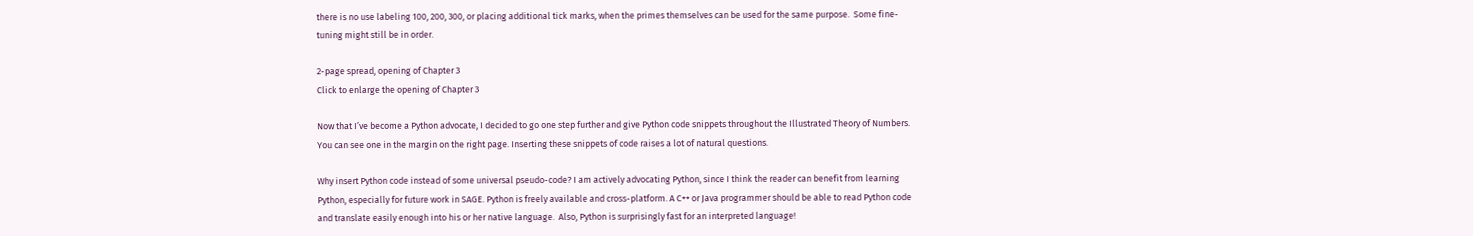there is no use labeling 100, 200, 300, or placing additional tick marks, when the primes themselves can be used for the same purpose.  Some fine-tuning might still be in order.

2-page spread, opening of Chapter 3
Click to enlarge the opening of Chapter 3

Now that I’ve become a Python advocate, I decided to go one step further and give Python code snippets throughout the Illustrated Theory of Numbers. You can see one in the margin on the right page. Inserting these snippets of code raises a lot of natural questions.

Why insert Python code instead of some universal pseudo-code? I am actively advocating Python, since I think the reader can benefit from learning Python, especially for future work in SAGE. Python is freely available and cross-platform. A C++ or Java programmer should be able to read Python code and translate easily enough into his or her native language.  Also, Python is surprisingly fast for an interpreted language!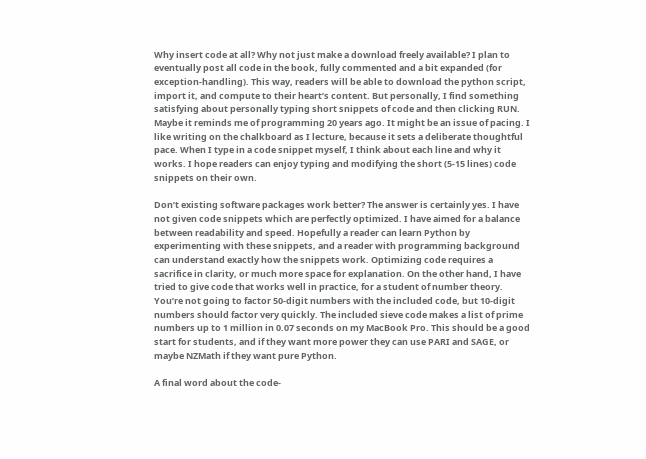Why insert code at all? Why not just make a download freely available? I plan to eventually post all code in the book, fully commented and a bit expanded (for exception-handling). This way, readers will be able to download the python script, import it, and compute to their heart’s content. But personally, I find something satisfying about personally typing short snippets of code and then clicking RUN. Maybe it reminds me of programming 20 years ago. It might be an issue of pacing. I like writing on the chalkboard as I lecture, because it sets a deliberate thoughtful pace. When I type in a code snippet myself, I think about each line and why it works. I hope readers can enjoy typing and modifying the short (5-15 lines) code snippets on their own.

Don’t existing software packages work better? The answer is certainly yes. I have not given code snippets which are perfectly optimized. I have aimed for a balance between readability and speed. Hopefully a reader can learn Python by experimenting with these snippets, and a reader with programming background can understand exactly how the snippets work. Optimizing code requires a sacrifice in clarity, or much more space for explanation. On the other hand, I have tried to give code that works well in practice, for a student of number theory. You’re not going to factor 50-digit numbers with the included code, but 10-digit numbers should factor very quickly. The included sieve code makes a list of prime numbers up to 1 million in 0.07 seconds on my MacBook Pro. This should be a good start for students, and if they want more power they can use PARI and SAGE, or maybe NZMath if they want pure Python.

A final word about the code-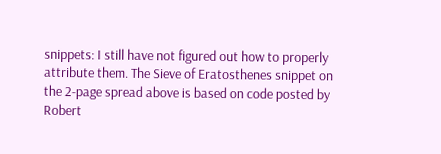snippets: I still have not figured out how to properly attribute them. The Sieve of Eratosthenes snippet on the 2-page spread above is based on code posted by Robert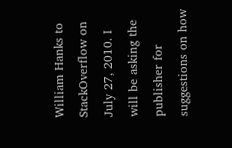William Hanks to StackOverflow on July 27, 2010. I will be asking the publisher for suggestions on how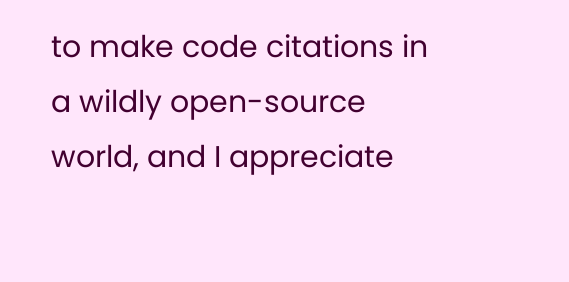to make code citations in a wildly open-source world, and I appreciate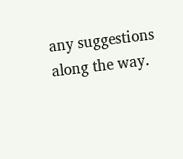any suggestions along the way.